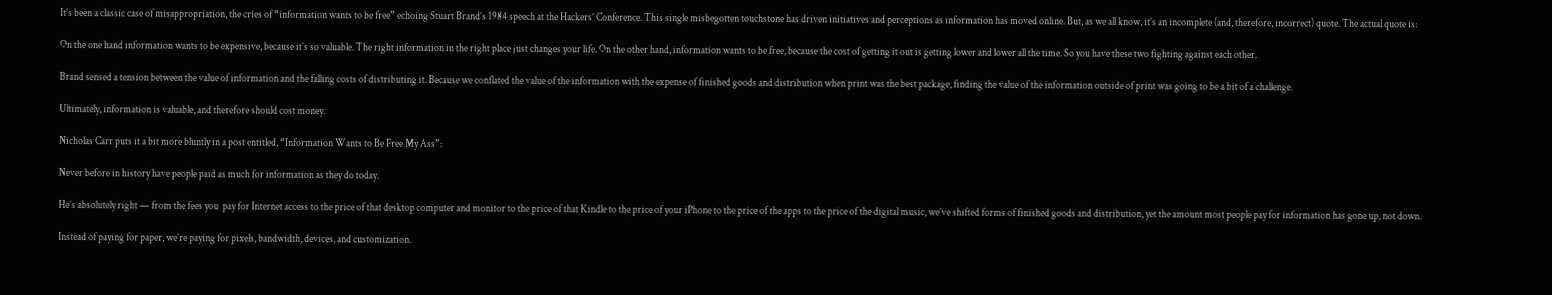It’s been a classic case of misappropriation, the cries of “information wants to be free” echoing Stuart Brand’s 1984 speech at the Hackers’ Conference. This single misbegotten touchstone has driven initiatives and perceptions as information has moved online. But, as we all know, it’s an incomplete (and, therefore, incorrect) quote. The actual quote is:

On the one hand information wants to be expensive, because it’s so valuable. The right information in the right place just changes your life. On the other hand, information wants to be free, because the cost of getting it out is getting lower and lower all the time. So you have these two fighting against each other.

Brand sensed a tension between the value of information and the falling costs of distributing it. Because we conflated the value of the information with the expense of finished goods and distribution when print was the best package, finding the value of the information outside of print was going to be a bit of a challenge.

Ultimately, information is valuable, and therefore should cost money.

Nicholas Carr puts it a bit more bluntly in a post entitled, “Information Wants to Be Free My Ass”:

Never before in history have people paid as much for information as they do today.

He’s absolutely right — from the fees you  pay for Internet access to the price of that desktop computer and monitor to the price of that Kindle to the price of your iPhone to the price of the apps to the price of the digital music, we’ve shifted forms of finished goods and distribution, yet the amount most people pay for information has gone up, not down.

Instead of paying for paper, we’re paying for pixels, bandwidth, devices, and customization.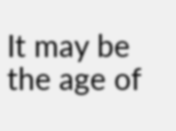It may be the age of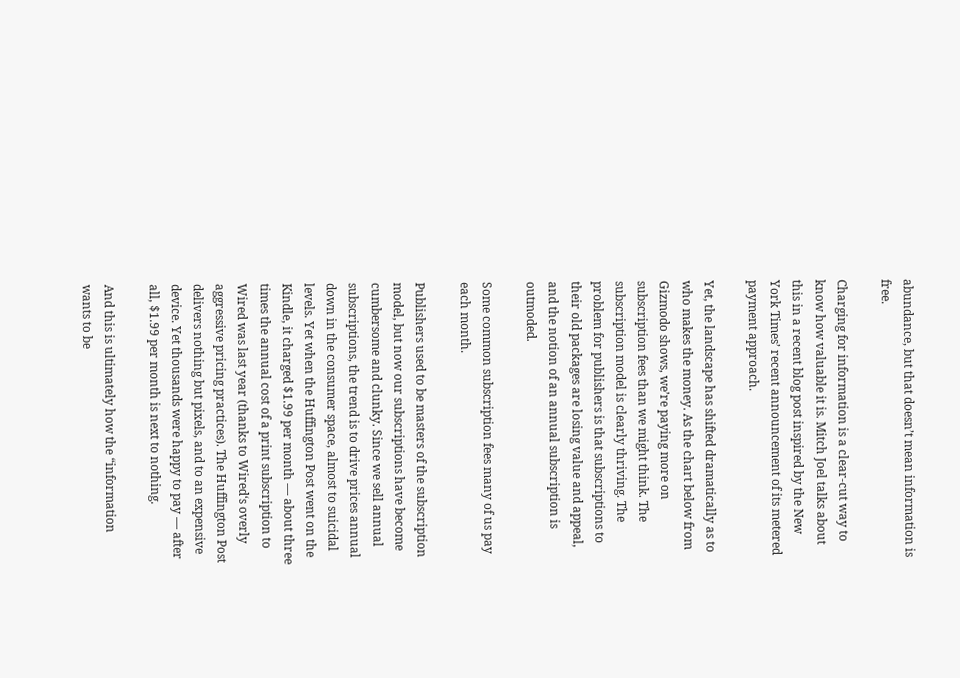abundance, but that doesn’t mean information is free.

Charging for information is a clear-cut way to know how valuable it is. Mitch Joel talks about this in a recent blog post inspired by the New York Times’ recent announcement of its metered payment approach.

Yet, the landscape has shifted dramatically as to who makes the money. As the chart below from Gizmodo shows, we’re paying more on subscription fees than we might think. The subscription model is clearly thriving. The problem for publishers is that subscriptions to their old packages are losing value and appeal, and the notion of an annual subscription is outmoded.

Some common subscription fees many of us pay each month.

Publishers used to be masters of the subscription model, but now our subscriptions have become cumbersome and clunky. Since we sell annual subscriptions, the trend is to drive prices annual down in the consumer space, almost to suicidal levels. Yet when the Huffington Post went on the Kindle, it charged $1.99 per month — about three times the annual cost of a print subscription to Wired was last year (thanks to Wired‘s overly aggressive pricing practices). The Huffington Post delivers nothing but pixels, and to an expensive device. Yet thousands were happy to pay — after all, $1.99 per month is next to nothing.

And this is ultimately how the “information wants to be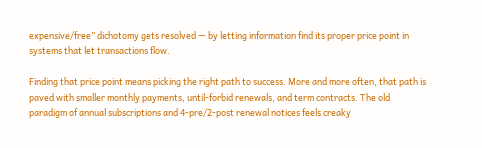expensive/free” dichotomy gets resolved — by letting information find its proper price point in systems that let transactions flow.

Finding that price point means picking the right path to success. More and more often, that path is paved with smaller monthly payments, until-forbid renewals, and term contracts. The old paradigm of annual subscriptions and 4-pre/2-post renewal notices feels creaky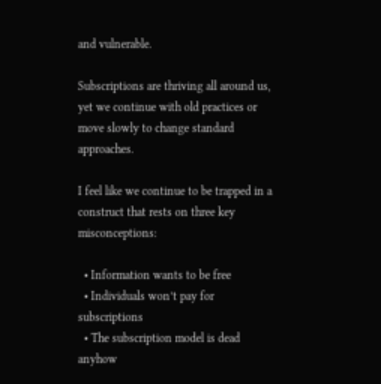and vulnerable.

Subscriptions are thriving all around us, yet we continue with old practices or move slowly to change standard approaches.

I feel like we continue to be trapped in a construct that rests on three key misconceptions:

  • Information wants to be free
  • Individuals won’t pay for subscriptions
  • The subscription model is dead anyhow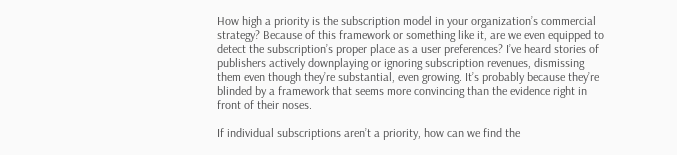How high a priority is the subscription model in your organization’s commercial strategy? Because of this framework or something like it, are we even equipped to detect the subscription’s proper place as a user preferences? I’ve heard stories of publishers actively downplaying or ignoring subscription revenues, dismissing them even though they’re substantial, even growing. It’s probably because they’re blinded by a framework that seems more convincing than the evidence right in front of their noses.

If individual subscriptions aren’t a priority, how can we find the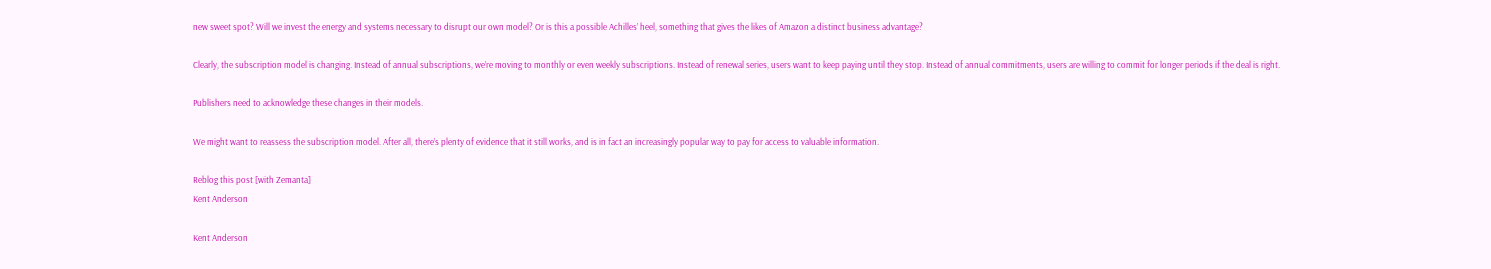new sweet spot? Will we invest the energy and systems necessary to disrupt our own model? Or is this a possible Achilles’ heel, something that gives the likes of Amazon a distinct business advantage?

Clearly, the subscription model is changing. Instead of annual subscriptions, we’re moving to monthly or even weekly subscriptions. Instead of renewal series, users want to keep paying until they stop. Instead of annual commitments, users are willing to commit for longer periods if the deal is right.

Publishers need to acknowledge these changes in their models.

We might want to reassess the subscription model. After all, there’s plenty of evidence that it still works, and is in fact an increasingly popular way to pay for access to valuable information.

Reblog this post [with Zemanta]
Kent Anderson

Kent Anderson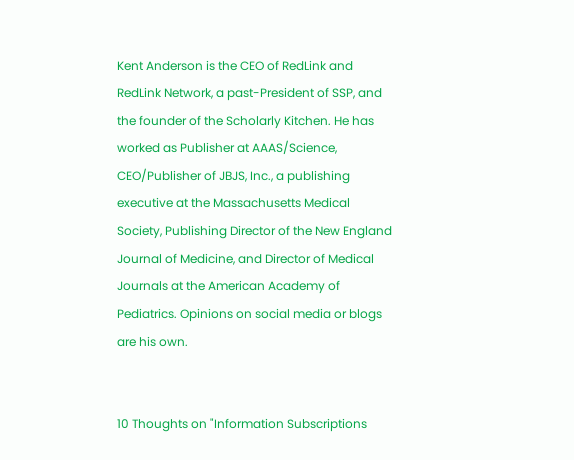Kent Anderson is the CEO of RedLink and RedLink Network, a past-President of SSP, and the founder of the Scholarly Kitchen. He has worked as Publisher at AAAS/Science, CEO/Publisher of JBJS, Inc., a publishing executive at the Massachusetts Medical Society, Publishing Director of the New England Journal of Medicine, and Director of Medical Journals at the American Academy of Pediatrics. Opinions on social media or blogs are his own.


10 Thoughts on "Information Subscriptions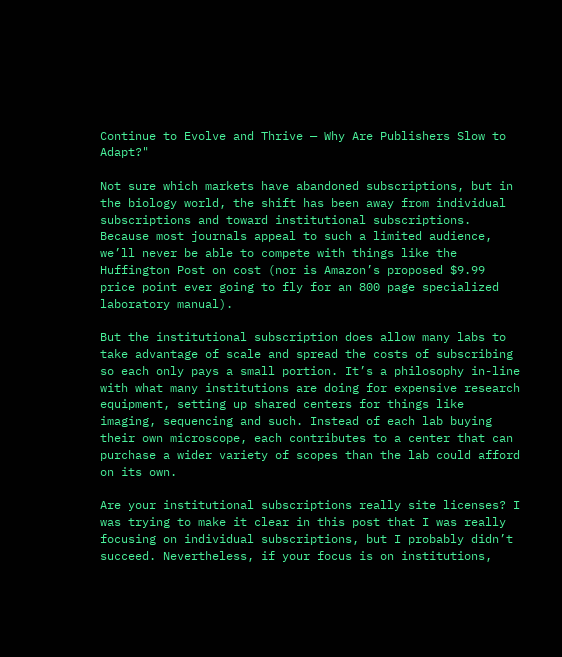Continue to Evolve and Thrive — Why Are Publishers Slow to Adapt?"

Not sure which markets have abandoned subscriptions, but in the biology world, the shift has been away from individual subscriptions and toward institutional subscriptions. Because most journals appeal to such a limited audience, we’ll never be able to compete with things like the Huffington Post on cost (nor is Amazon’s proposed $9.99 price point ever going to fly for an 800 page specialized laboratory manual).

But the institutional subscription does allow many labs to take advantage of scale and spread the costs of subscribing so each only pays a small portion. It’s a philosophy in-line with what many institutions are doing for expensive research equipment, setting up shared centers for things like imaging, sequencing and such. Instead of each lab buying their own microscope, each contributes to a center that can purchase a wider variety of scopes than the lab could afford on its own.

Are your institutional subscriptions really site licenses? I was trying to make it clear in this post that I was really focusing on individual subscriptions, but I probably didn’t succeed. Nevertheless, if your focus is on institutions,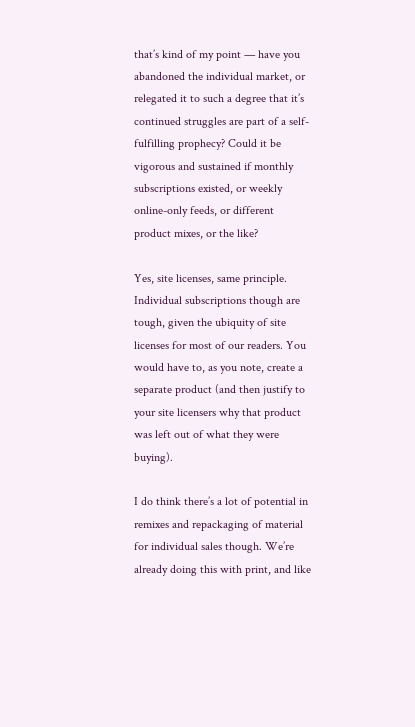that’s kind of my point — have you abandoned the individual market, or relegated it to such a degree that it’s continued struggles are part of a self-fulfilling prophecy? Could it be vigorous and sustained if monthly subscriptions existed, or weekly online-only feeds, or different product mixes, or the like?

Yes, site licenses, same principle. Individual subscriptions though are tough, given the ubiquity of site licenses for most of our readers. You would have to, as you note, create a separate product (and then justify to your site licensers why that product was left out of what they were buying).

I do think there’s a lot of potential in remixes and repackaging of material for individual sales though. We’re already doing this with print, and like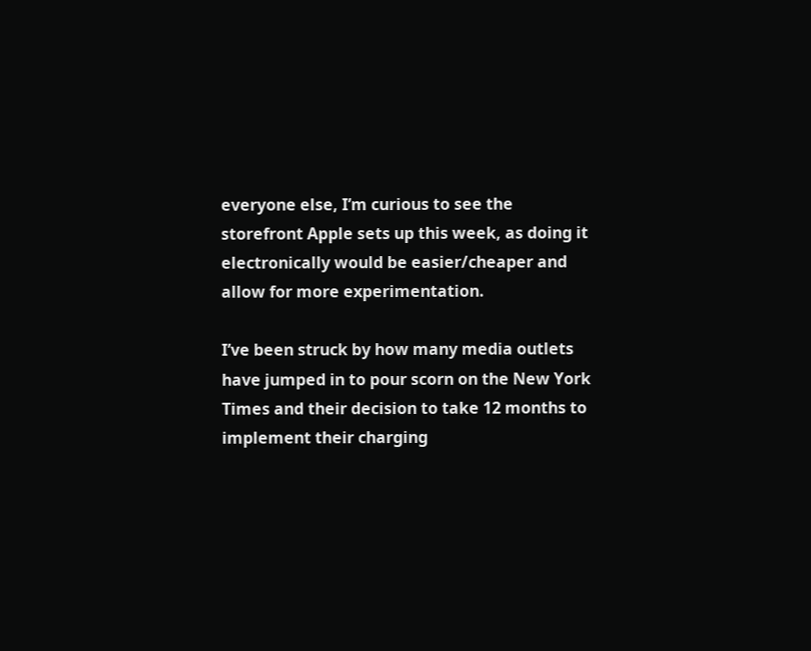everyone else, I’m curious to see the storefront Apple sets up this week, as doing it electronically would be easier/cheaper and allow for more experimentation.

I’ve been struck by how many media outlets have jumped in to pour scorn on the New York Times and their decision to take 12 months to implement their charging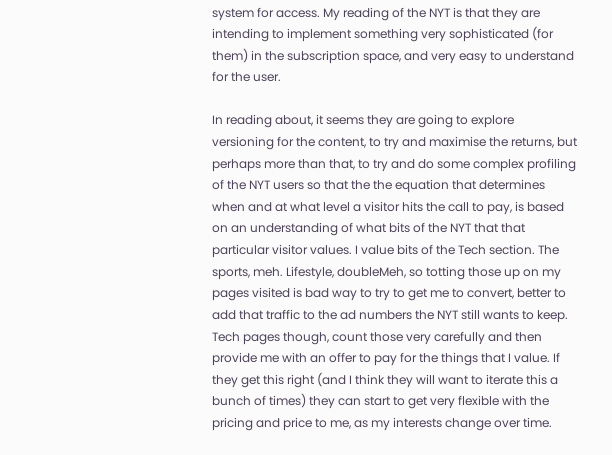system for access. My reading of the NYT is that they are intending to implement something very sophisticated (for them) in the subscription space, and very easy to understand for the user.

In reading about, it seems they are going to explore versioning for the content, to try and maximise the returns, but perhaps more than that, to try and do some complex profiling of the NYT users so that the the equation that determines when and at what level a visitor hits the call to pay, is based on an understanding of what bits of the NYT that that particular visitor values. I value bits of the Tech section. The sports, meh. Lifestyle, doubleMeh, so totting those up on my pages visited is bad way to try to get me to convert, better to add that traffic to the ad numbers the NYT still wants to keep. Tech pages though, count those very carefully and then provide me with an offer to pay for the things that I value. If they get this right (and I think they will want to iterate this a bunch of times) they can start to get very flexible with the pricing and price to me, as my interests change over time.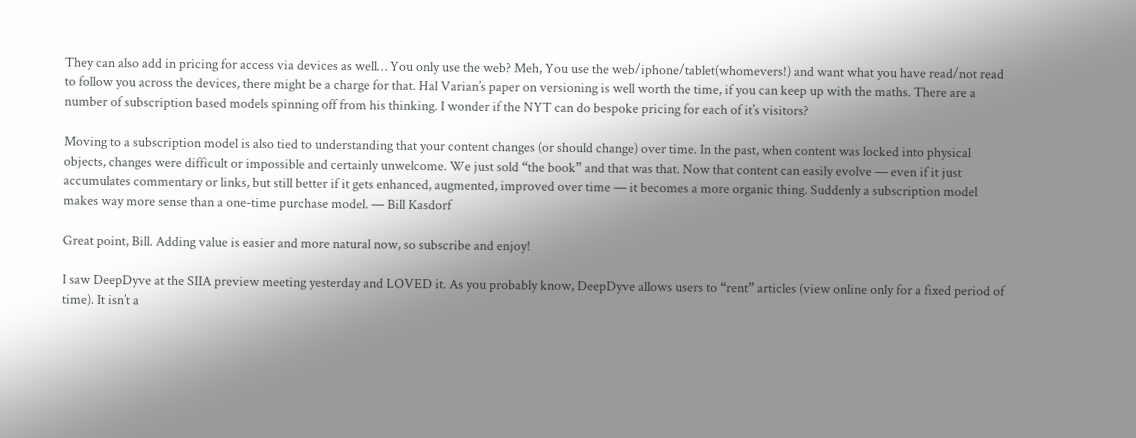They can also add in pricing for access via devices as well… You only use the web? Meh, You use the web/iphone/tablet(whomevers!) and want what you have read/not read to follow you across the devices, there might be a charge for that. Hal Varian’s paper on versioning is well worth the time, if you can keep up with the maths. There are a number of subscription based models spinning off from his thinking. I wonder if the NYT can do bespoke pricing for each of it’s visitors?

Moving to a subscription model is also tied to understanding that your content changes (or should change) over time. In the past, when content was locked into physical objects, changes were difficult or impossible and certainly unwelcome. We just sold “the book” and that was that. Now that content can easily evolve — even if it just accumulates commentary or links, but still better if it gets enhanced, augmented, improved over time — it becomes a more organic thing. Suddenly a subscription model makes way more sense than a one-time purchase model. — Bill Kasdorf

Great point, Bill. Adding value is easier and more natural now, so subscribe and enjoy!

I saw DeepDyve at the SIIA preview meeting yesterday and LOVED it. As you probably know, DeepDyve allows users to “rent” articles (view online only for a fixed period of time). It isn’t a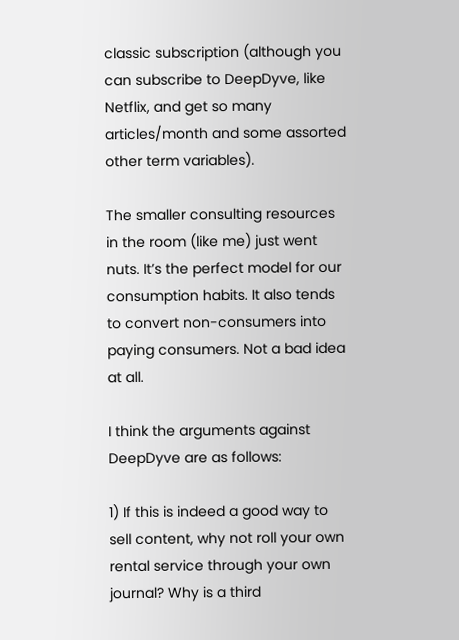classic subscription (although you can subscribe to DeepDyve, like Netflix, and get so many articles/month and some assorted other term variables).

The smaller consulting resources in the room (like me) just went nuts. It’s the perfect model for our consumption habits. It also tends to convert non-consumers into paying consumers. Not a bad idea at all.

I think the arguments against DeepDyve are as follows:

1) If this is indeed a good way to sell content, why not roll your own rental service through your own journal? Why is a third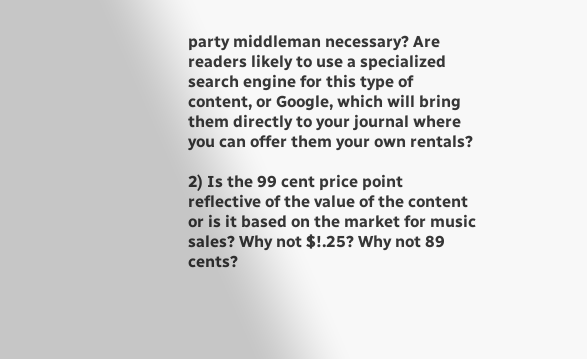party middleman necessary? Are readers likely to use a specialized search engine for this type of content, or Google, which will bring them directly to your journal where you can offer them your own rentals?

2) Is the 99 cent price point reflective of the value of the content or is it based on the market for music sales? Why not $!.25? Why not 89 cents?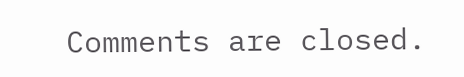Comments are closed.